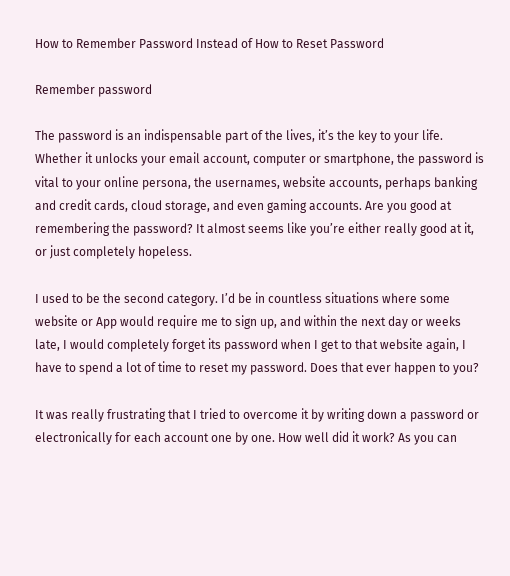How to Remember Password Instead of How to Reset Password

Remember password

The password is an indispensable part of the lives, it’s the key to your life. Whether it unlocks your email account, computer or smartphone, the password is vital to your online persona, the usernames, website accounts, perhaps banking and credit cards, cloud storage, and even gaming accounts. Are you good at remembering the password? It almost seems like you’re either really good at it, or just completely hopeless.

I used to be the second category. I’d be in countless situations where some website or App would require me to sign up, and within the next day or weeks late, I would completely forget its password when I get to that website again, I have to spend a lot of time to reset my password. Does that ever happen to you?

It was really frustrating that I tried to overcome it by writing down a password or electronically for each account one by one. How well did it work? As you can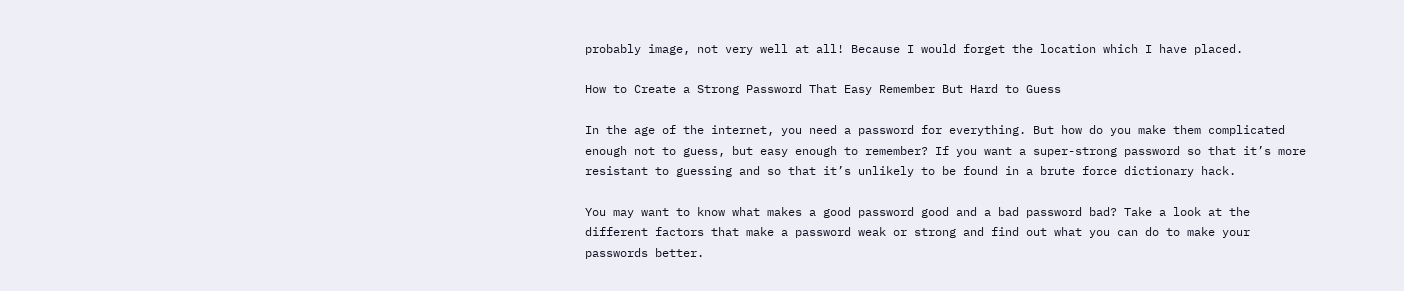probably image, not very well at all! Because I would forget the location which I have placed.

How to Create a Strong Password That Easy Remember But Hard to Guess

In the age of the internet, you need a password for everything. But how do you make them complicated enough not to guess, but easy enough to remember? If you want a super-strong password so that it’s more resistant to guessing and so that it’s unlikely to be found in a brute force dictionary hack.

You may want to know what makes a good password good and a bad password bad? Take a look at the different factors that make a password weak or strong and find out what you can do to make your passwords better.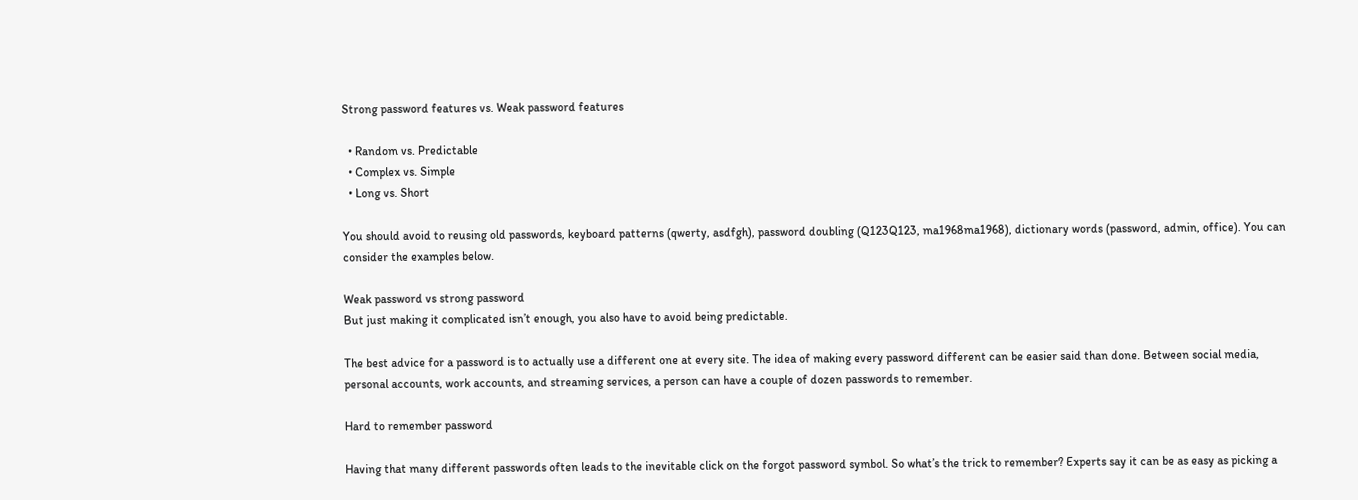Strong password features vs. Weak password features

  • Random vs. Predictable
  • Complex vs. Simple
  • Long vs. Short

You should avoid to reusing old passwords, keyboard patterns (qwerty, asdfgh), password doubling (Q123Q123, ma1968ma1968), dictionary words (password, admin, office). You can consider the examples below.

Weak password vs strong password
But just making it complicated isn’t enough, you also have to avoid being predictable.

The best advice for a password is to actually use a different one at every site. The idea of making every password different can be easier said than done. Between social media, personal accounts, work accounts, and streaming services, a person can have a couple of dozen passwords to remember.

Hard to remember password

Having that many different passwords often leads to the inevitable click on the forgot password symbol. So what’s the trick to remember? Experts say it can be as easy as picking a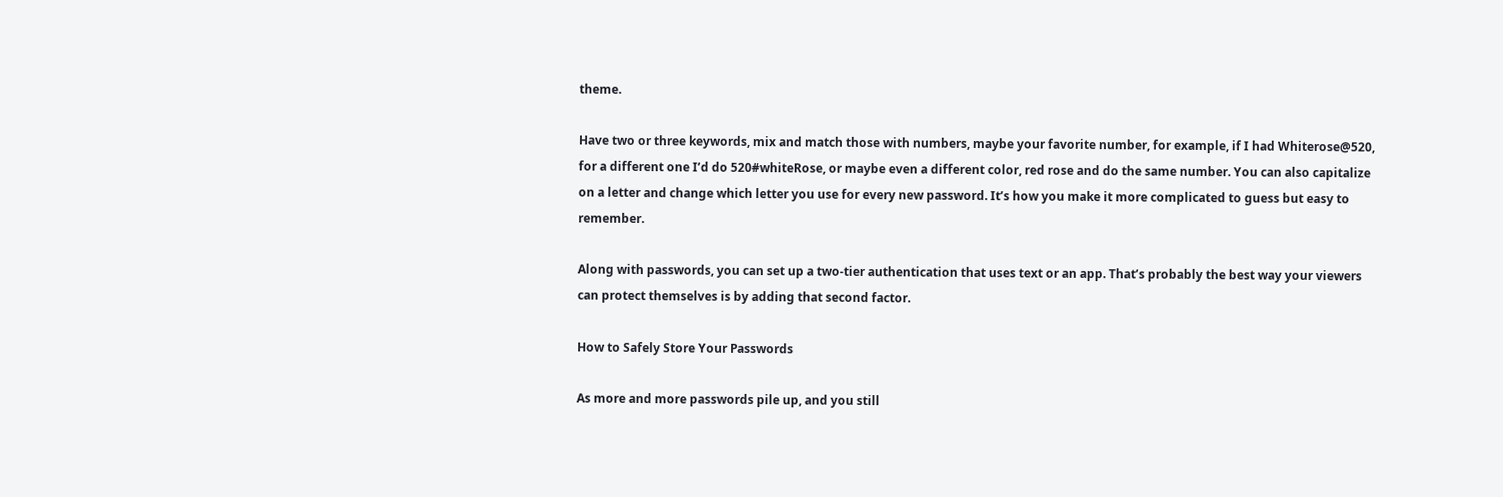theme.

Have two or three keywords, mix and match those with numbers, maybe your favorite number, for example, if I had Whiterose@520, for a different one I’d do 520#whiteRose, or maybe even a different color, red rose and do the same number. You can also capitalize on a letter and change which letter you use for every new password. It’s how you make it more complicated to guess but easy to remember.

Along with passwords, you can set up a two-tier authentication that uses text or an app. That’s probably the best way your viewers can protect themselves is by adding that second factor.

How to Safely Store Your Passwords

As more and more passwords pile up, and you still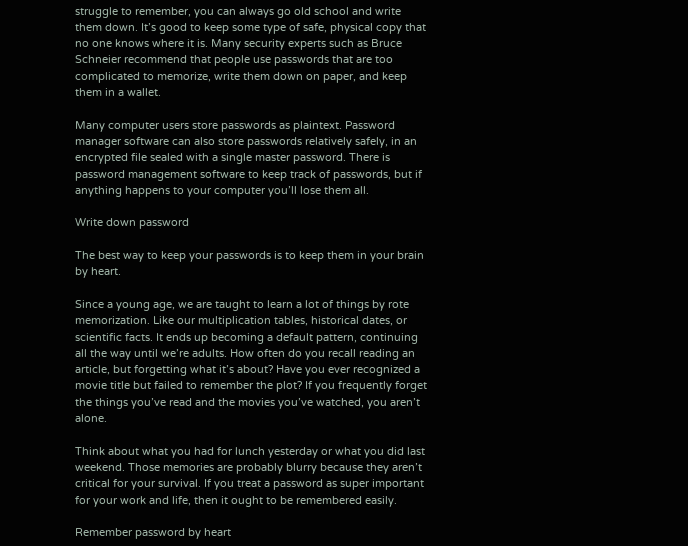struggle to remember, you can always go old school and write them down. It’s good to keep some type of safe, physical copy that no one knows where it is. Many security experts such as Bruce Schneier recommend that people use passwords that are too complicated to memorize, write them down on paper, and keep them in a wallet.

Many computer users store passwords as plaintext. Password manager software can also store passwords relatively safely, in an encrypted file sealed with a single master password. There is password management software to keep track of passwords, but if anything happens to your computer you’ll lose them all.

Write down password

The best way to keep your passwords is to keep them in your brain by heart.

Since a young age, we are taught to learn a lot of things by rote memorization. Like our multiplication tables, historical dates, or scientific facts. It ends up becoming a default pattern, continuing all the way until we’re adults. How often do you recall reading an article, but forgetting what it’s about? Have you ever recognized a movie title but failed to remember the plot? If you frequently forget the things you’ve read and the movies you’ve watched, you aren’t alone.

Think about what you had for lunch yesterday or what you did last weekend. Those memories are probably blurry because they aren’t critical for your survival. If you treat a password as super important for your work and life, then it ought to be remembered easily.

Remember password by heart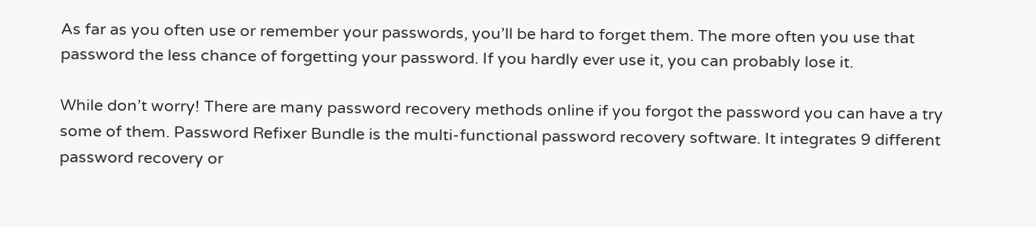As far as you often use or remember your passwords, you’ll be hard to forget them. The more often you use that password the less chance of forgetting your password. If you hardly ever use it, you can probably lose it.

While don’t worry! There are many password recovery methods online if you forgot the password you can have a try some of them. Password Refixer Bundle is the multi-functional password recovery software. It integrates 9 different password recovery or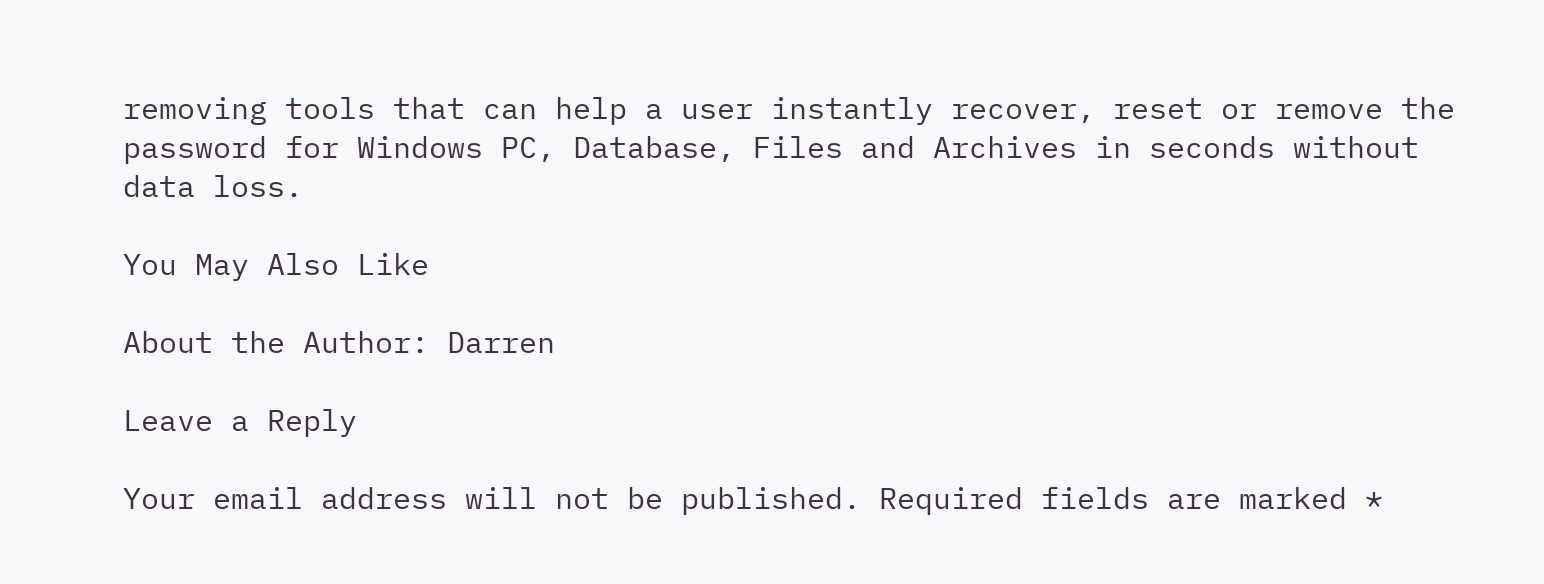removing tools that can help a user instantly recover, reset or remove the password for Windows PC, Database, Files and Archives in seconds without data loss.

You May Also Like

About the Author: Darren

Leave a Reply

Your email address will not be published. Required fields are marked *